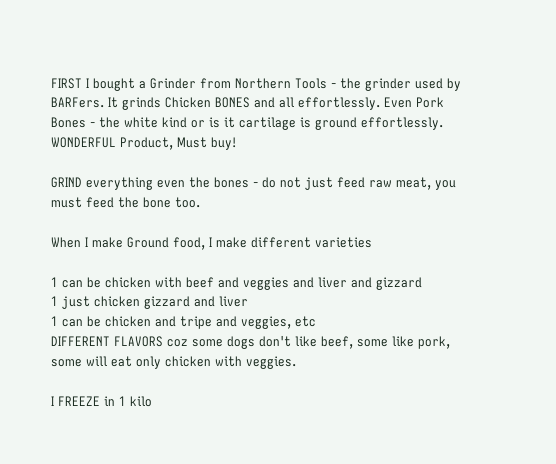FIRST I bought a Grinder from Northern Tools - the grinder used by BARFers. It grinds Chicken BONES and all effortlessly. Even Pork Bones - the white kind or is it cartilage is ground effortlessly. WONDERFUL Product, Must buy!

GRIND everything even the bones - do not just feed raw meat, you must feed the bone too.

When I make Ground food, I make different varieties

1 can be chicken with beef and veggies and liver and gizzard
1 just chicken gizzard and liver
1 can be chicken and tripe and veggies, etc
DIFFERENT FLAVORS coz some dogs don't like beef, some like pork, some will eat only chicken with veggies.

I FREEZE in 1 kilo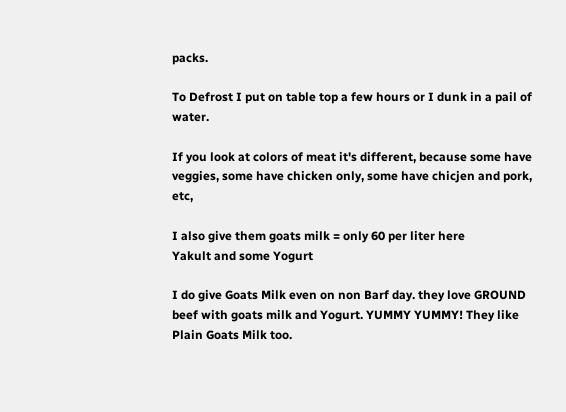packs.

To Defrost I put on table top a few hours or I dunk in a pail of water.

If you look at colors of meat it's different, because some have veggies, some have chicken only, some have chicjen and pork, etc,

I also give them goats milk = only 60 per liter here
Yakult and some Yogurt

I do give Goats Milk even on non Barf day. they love GROUND beef with goats milk and Yogurt. YUMMY YUMMY! They like Plain Goats Milk too.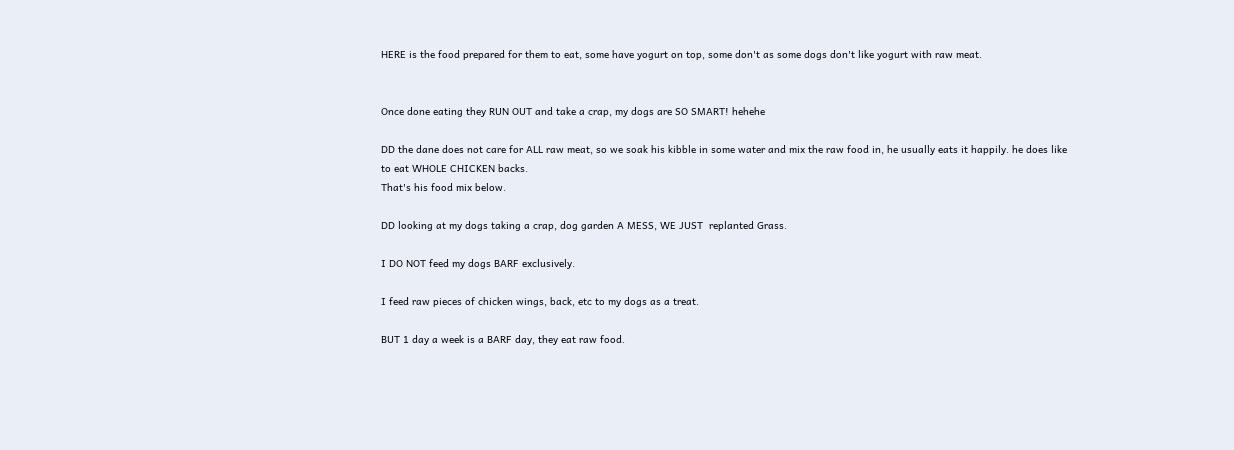HERE is the food prepared for them to eat, some have yogurt on top, some don't as some dogs don't like yogurt with raw meat.


Once done eating they RUN OUT and take a crap, my dogs are SO SMART! hehehe

DD the dane does not care for ALL raw meat, so we soak his kibble in some water and mix the raw food in, he usually eats it happily. he does like to eat WHOLE CHICKEN backs.
That's his food mix below.

DD looking at my dogs taking a crap, dog garden A MESS, WE JUST  replanted Grass.

I DO NOT feed my dogs BARF exclusively.

I feed raw pieces of chicken wings, back, etc to my dogs as a treat.

BUT 1 day a week is a BARF day, they eat raw food.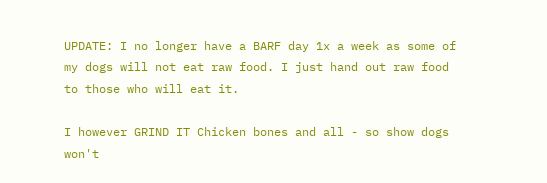UPDATE: I no longer have a BARF day 1x a week as some of my dogs will not eat raw food. I just hand out raw food to those who will eat it.

I however GRIND IT Chicken bones and all - so show dogs won't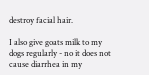destroy facial hair.

I also give goats milk to my dogs regularly - no it does not cause diarrhea in my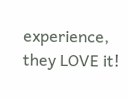experience, they LOVE it!